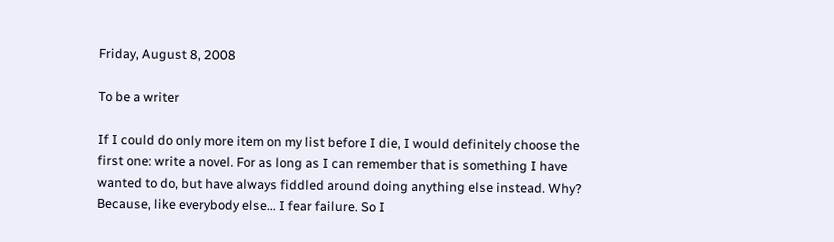Friday, August 8, 2008

To be a writer

If I could do only more item on my list before I die, I would definitely choose the first one: write a novel. For as long as I can remember that is something I have wanted to do, but have always fiddled around doing anything else instead. Why? Because, like everybody else... I fear failure. So I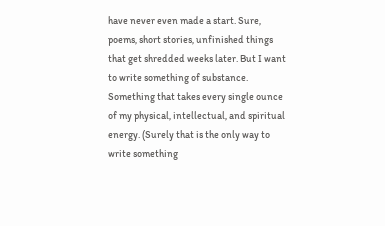have never even made a start. Sure, poems, short stories, unfinished things that get shredded weeks later. But I want to write something of substance. Something that takes every single ounce of my physical, intellectual, and spiritual energy. (Surely that is the only way to write something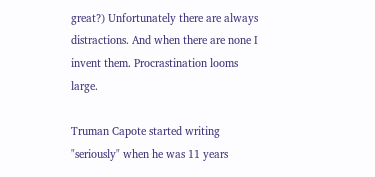great?) Unfortunately there are always distractions. And when there are none I invent them. Procrastination looms large.

Truman Capote started writing "seriously" when he was 11 years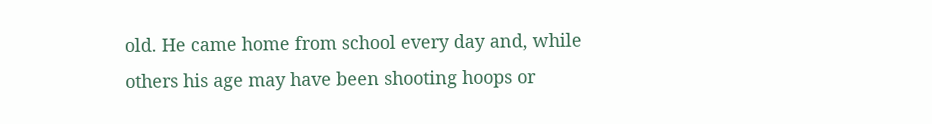old. He came home from school every day and, while others his age may have been shooting hoops or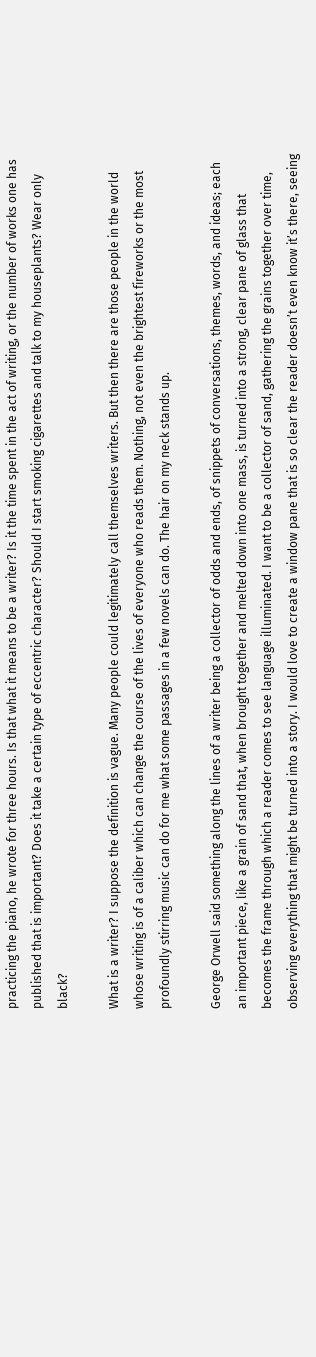practicing the piano, he wrote for three hours. Is that what it means to be a writer? Is it the time spent in the act of writing, or the number of works one has published that is important? Does it take a certain type of eccentric character? Should I start smoking cigarettes and talk to my houseplants? Wear only black?

What is a writer? I suppose the definition is vague. Many people could legitimately call themselves writers. But then there are those people in the world whose writing is of a caliber which can change the course of the lives of everyone who reads them. Nothing, not even the brightest fireworks or the most profoundly stirring music can do for me what some passages in a few novels can do. The hair on my neck stands up.

George Orwell said something along the lines of a writer being a collector of odds and ends, of snippets of conversations, themes, words, and ideas; each an important piece, like a grain of sand that, when brought together and melted down into one mass, is turned into a strong, clear pane of glass that becomes the frame through which a reader comes to see language illuminated. I want to be a collector of sand, gathering the grains together over time, observing everything that might be turned into a story. I would love to create a window pane that is so clear the reader doesn’t even know it’s there, seeing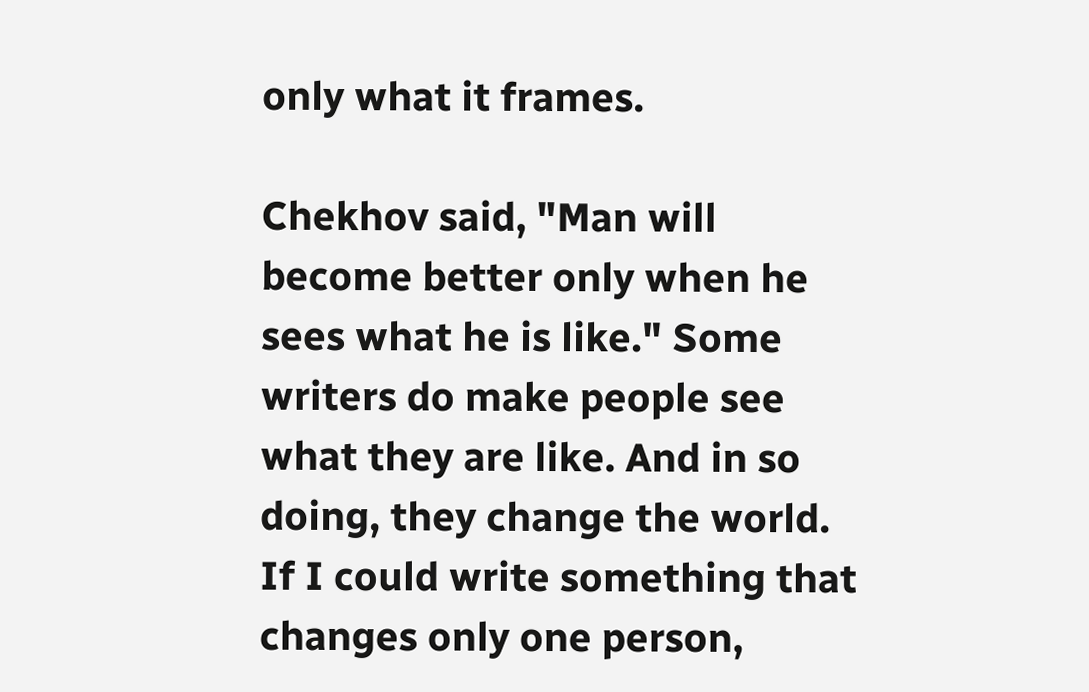only what it frames.

Chekhov said, "Man will become better only when he sees what he is like." Some writers do make people see what they are like. And in so doing, they change the world. If I could write something that changes only one person,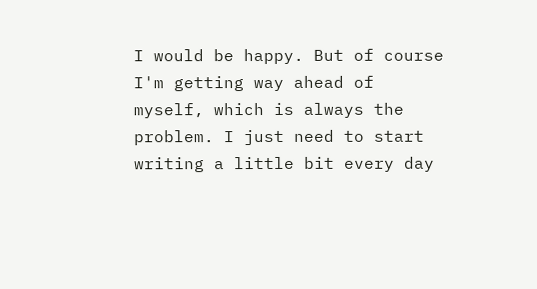I would be happy. But of course I'm getting way ahead of myself, which is always the problem. I just need to start writing a little bit every day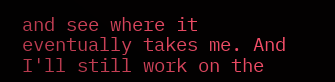and see where it eventually takes me. And I'll still work on the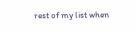rest of my list when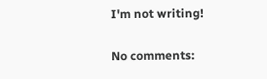I'm not writing!

No comments: